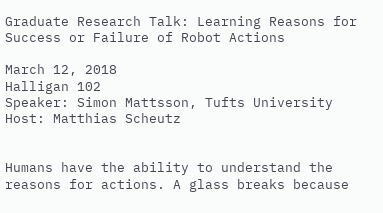Graduate Research Talk: Learning Reasons for Success or Failure of Robot Actions

March 12, 2018
Halligan 102
Speaker: Simon Mattsson, Tufts University
Host: Matthias Scheutz


Humans have the ability to understand the reasons for actions. A glass breaks because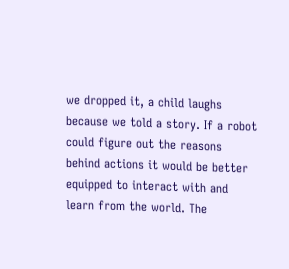we dropped it, a child laughs because we told a story. If a robot could figure out the reasons behind actions it would be better equipped to interact with and learn from the world. The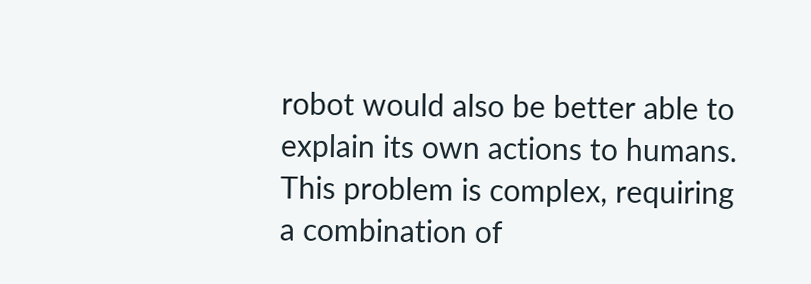robot would also be better able to explain its own actions to humans. This problem is complex, requiring a combination of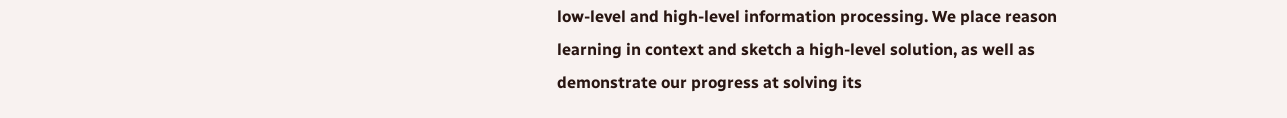low-level and high-level information processing. We place reason learning in context and sketch a high-level solution, as well as demonstrate our progress at solving its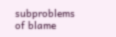subproblems of blame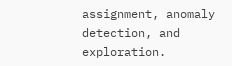assignment, anomaly detection, and exploration.